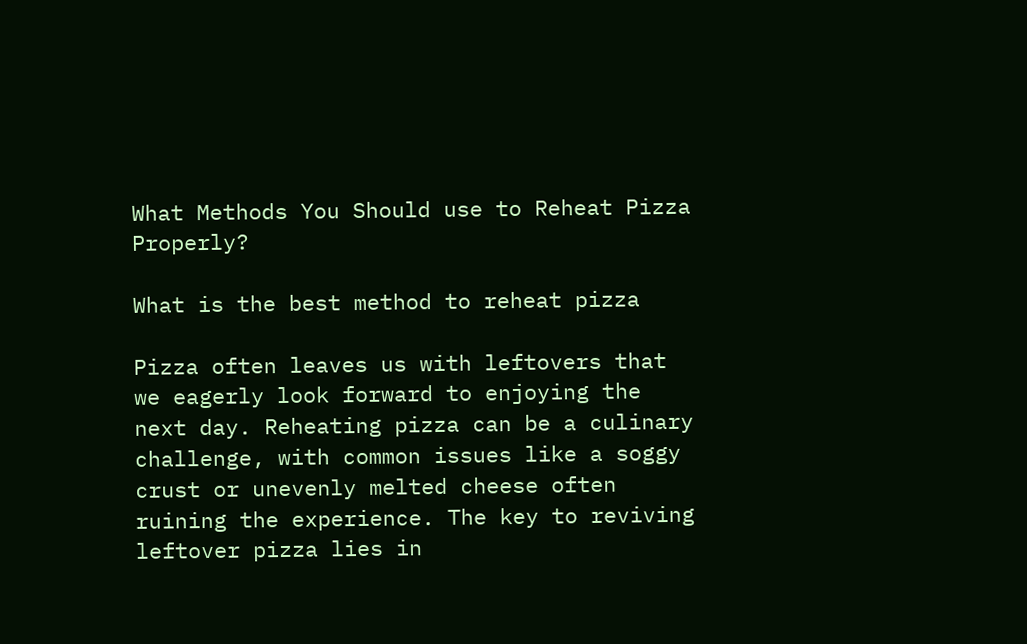What Methods You Should use to Reheat Pizza Properly?

What is the best method to reheat pizza

Pizza often leaves us with leftovers that we eagerly look forward to enjoying the next day. Reheating pizza can be a culinary challenge, with common issues like a soggy crust or unevenly melted cheese often ruining the experience. The key to reviving leftover pizza lies in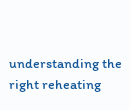understanding the right reheating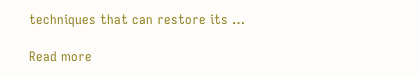techniques that can restore its …

Read more